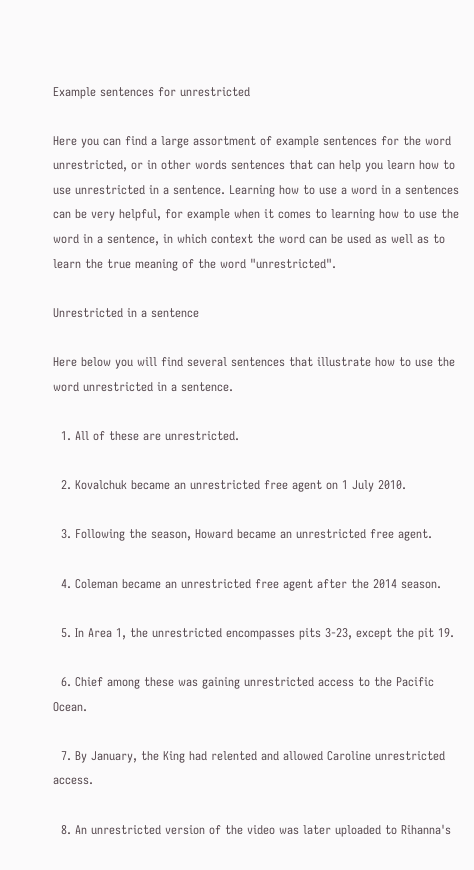Example sentences for unrestricted

Here you can find a large assortment of example sentences for the word unrestricted, or in other words sentences that can help you learn how to use unrestricted in a sentence. Learning how to use a word in a sentences can be very helpful, for example when it comes to learning how to use the word in a sentence, in which context the word can be used as well as to learn the true meaning of the word "unrestricted".

Unrestricted in a sentence

Here below you will find several sentences that illustrate how to use the word unrestricted in a sentence.

  1. All of these are unrestricted.

  2. Kovalchuk became an unrestricted free agent on 1 July 2010.

  3. Following the season, Howard became an unrestricted free agent.

  4. Coleman became an unrestricted free agent after the 2014 season.

  5. In Area 1, the unrestricted encompasses pits 3-23, except the pit 19.

  6. Chief among these was gaining unrestricted access to the Pacific Ocean.

  7. By January, the King had relented and allowed Caroline unrestricted access.

  8. An unrestricted version of the video was later uploaded to Rihanna's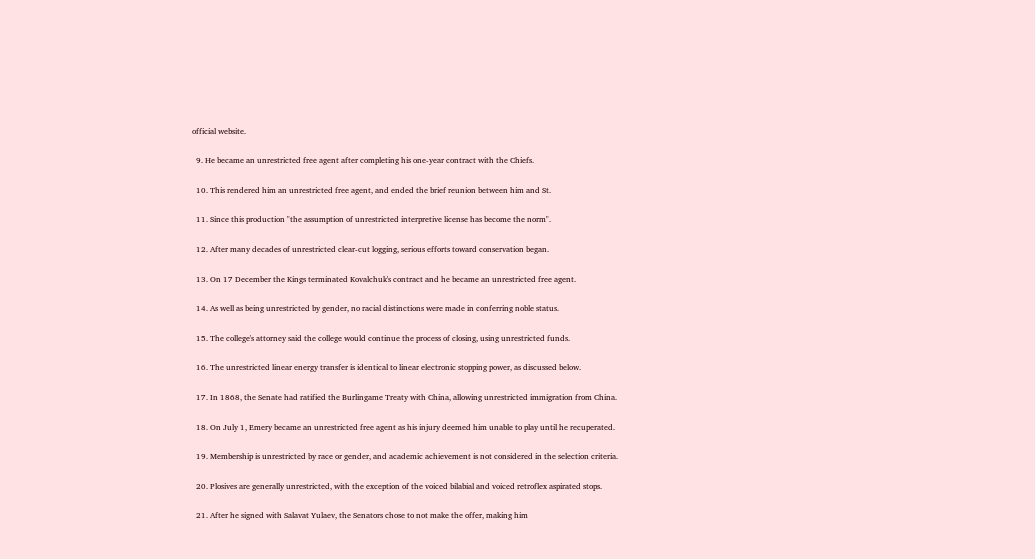official website.

  9. He became an unrestricted free agent after completing his one-year contract with the Chiefs.

  10. This rendered him an unrestricted free agent, and ended the brief reunion between him and St.

  11. Since this production "the assumption of unrestricted interpretive license has become the norm".

  12. After many decades of unrestricted clear-cut logging, serious efforts toward conservation began.

  13. On 17 December the Kings terminated Kovalchuk's contract and he became an unrestricted free agent.

  14. As well as being unrestricted by gender, no racial distinctions were made in conferring noble status.

  15. The college's attorney said the college would continue the process of closing, using unrestricted funds.

  16. The unrestricted linear energy transfer is identical to linear electronic stopping power, as discussed below.

  17. In 1868, the Senate had ratified the Burlingame Treaty with China, allowing unrestricted immigration from China.

  18. On July 1, Emery became an unrestricted free agent as his injury deemed him unable to play until he recuperated.

  19. Membership is unrestricted by race or gender, and academic achievement is not considered in the selection criteria.

  20. Plosives are generally unrestricted, with the exception of the voiced bilabial and voiced retroflex aspirated stops.

  21. After he signed with Salavat Yulaev, the Senators chose to not make the offer, making him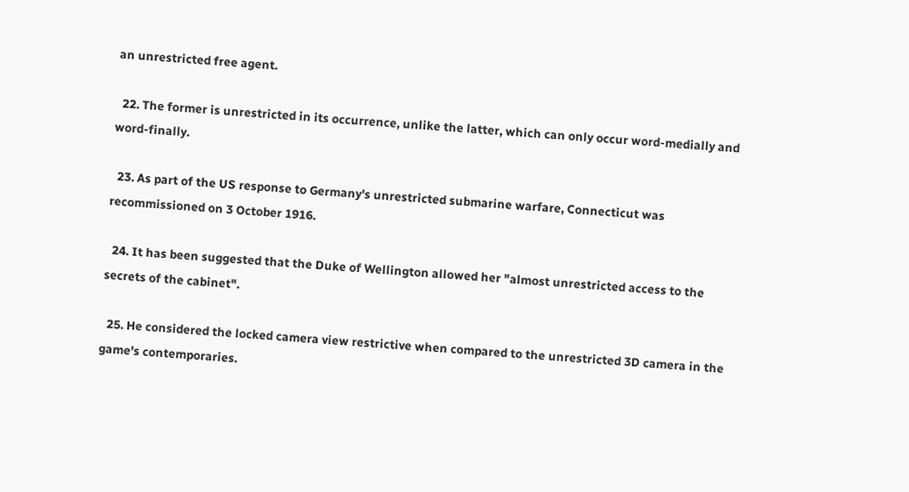an unrestricted free agent.

  22. The former is unrestricted in its occurrence, unlike the latter, which can only occur word-medially and word-finally.

  23. As part of the US response to Germany's unrestricted submarine warfare, Connecticut was recommissioned on 3 October 1916.

  24. It has been suggested that the Duke of Wellington allowed her "almost unrestricted access to the secrets of the cabinet".

  25. He considered the locked camera view restrictive when compared to the unrestricted 3D camera in the game's contemporaries.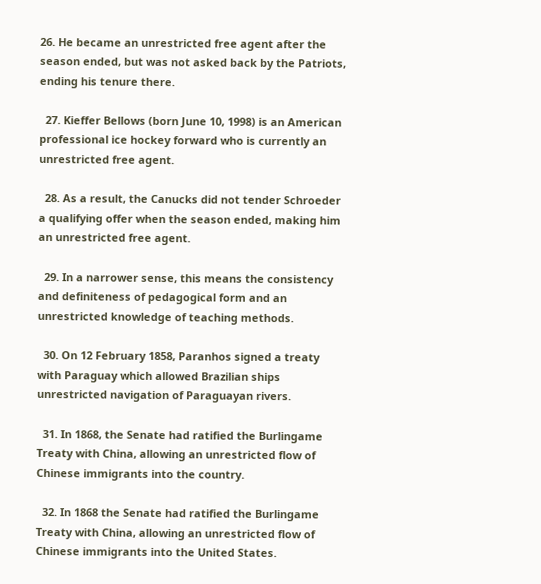26. He became an unrestricted free agent after the season ended, but was not asked back by the Patriots, ending his tenure there.

  27. Kieffer Bellows (born June 10, 1998) is an American professional ice hockey forward who is currently an unrestricted free agent.

  28. As a result, the Canucks did not tender Schroeder a qualifying offer when the season ended, making him an unrestricted free agent.

  29. In a narrower sense, this means the consistency and definiteness of pedagogical form and an unrestricted knowledge of teaching methods.

  30. On 12 February 1858, Paranhos signed a treaty with Paraguay which allowed Brazilian ships unrestricted navigation of Paraguayan rivers.

  31. In 1868, the Senate had ratified the Burlingame Treaty with China, allowing an unrestricted flow of Chinese immigrants into the country.

  32. In 1868 the Senate had ratified the Burlingame Treaty with China, allowing an unrestricted flow of Chinese immigrants into the United States.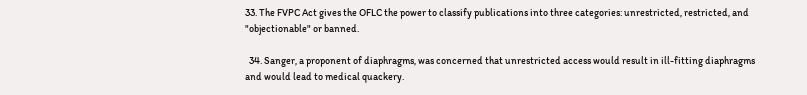33. The FVPC Act gives the OFLC the power to classify publications into three categories: unrestricted, restricted, and "objectionable" or banned.

  34. Sanger, a proponent of diaphragms, was concerned that unrestricted access would result in ill-fitting diaphragms and would lead to medical quackery.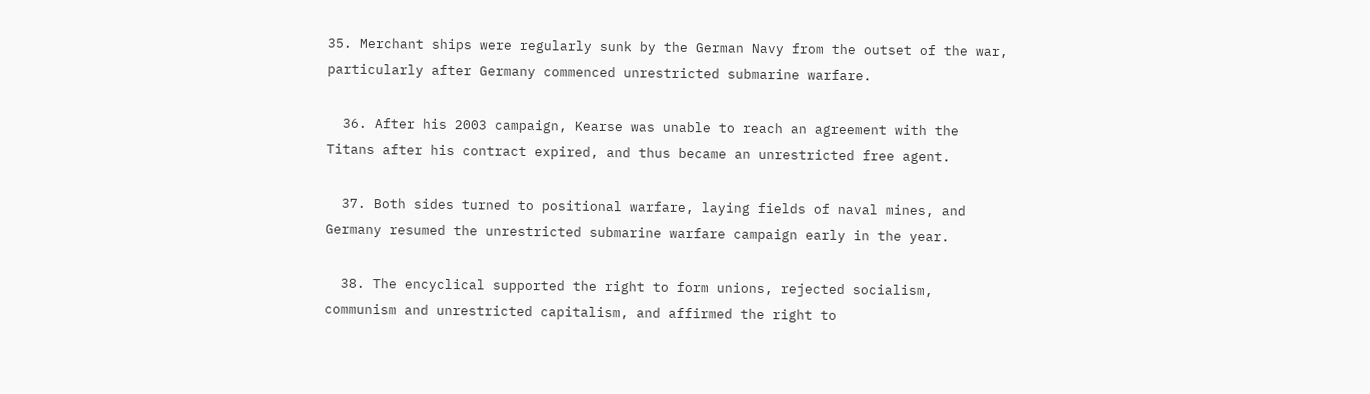35. Merchant ships were regularly sunk by the German Navy from the outset of the war, particularly after Germany commenced unrestricted submarine warfare.

  36. After his 2003 campaign, Kearse was unable to reach an agreement with the Titans after his contract expired, and thus became an unrestricted free agent.

  37. Both sides turned to positional warfare, laying fields of naval mines, and Germany resumed the unrestricted submarine warfare campaign early in the year.

  38. The encyclical supported the right to form unions, rejected socialism, communism and unrestricted capitalism, and affirmed the right to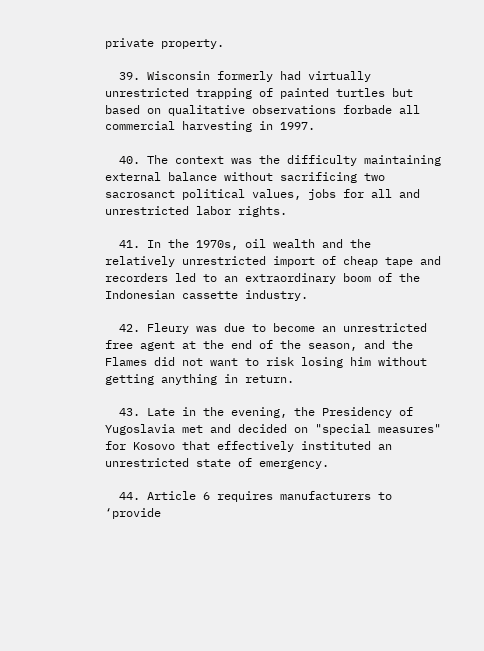private property.

  39. Wisconsin formerly had virtually unrestricted trapping of painted turtles but based on qualitative observations forbade all commercial harvesting in 1997.

  40. The context was the difficulty maintaining external balance without sacrificing two sacrosanct political values, jobs for all and unrestricted labor rights.

  41. In the 1970s, oil wealth and the relatively unrestricted import of cheap tape and recorders led to an extraordinary boom of the Indonesian cassette industry.

  42. Fleury was due to become an unrestricted free agent at the end of the season, and the Flames did not want to risk losing him without getting anything in return.

  43. Late in the evening, the Presidency of Yugoslavia met and decided on "special measures" for Kosovo that effectively instituted an unrestricted state of emergency.

  44. Article 6 requires manufacturers to ‘provide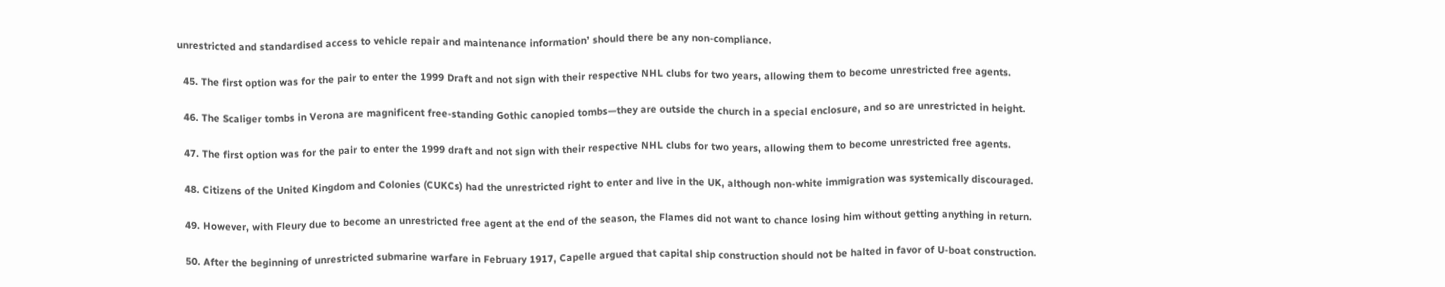unrestricted and standardised access to vehicle repair and maintenance information’ should there be any non-compliance.

  45. The first option was for the pair to enter the 1999 Draft and not sign with their respective NHL clubs for two years, allowing them to become unrestricted free agents.

  46. The Scaliger tombs in Verona are magnificent free-standing Gothic canopied tombs—they are outside the church in a special enclosure, and so are unrestricted in height.

  47. The first option was for the pair to enter the 1999 draft and not sign with their respective NHL clubs for two years, allowing them to become unrestricted free agents.

  48. Citizens of the United Kingdom and Colonies (CUKCs) had the unrestricted right to enter and live in the UK, although non-white immigration was systemically discouraged.

  49. However, with Fleury due to become an unrestricted free agent at the end of the season, the Flames did not want to chance losing him without getting anything in return.

  50. After the beginning of unrestricted submarine warfare in February 1917, Capelle argued that capital ship construction should not be halted in favor of U-boat construction.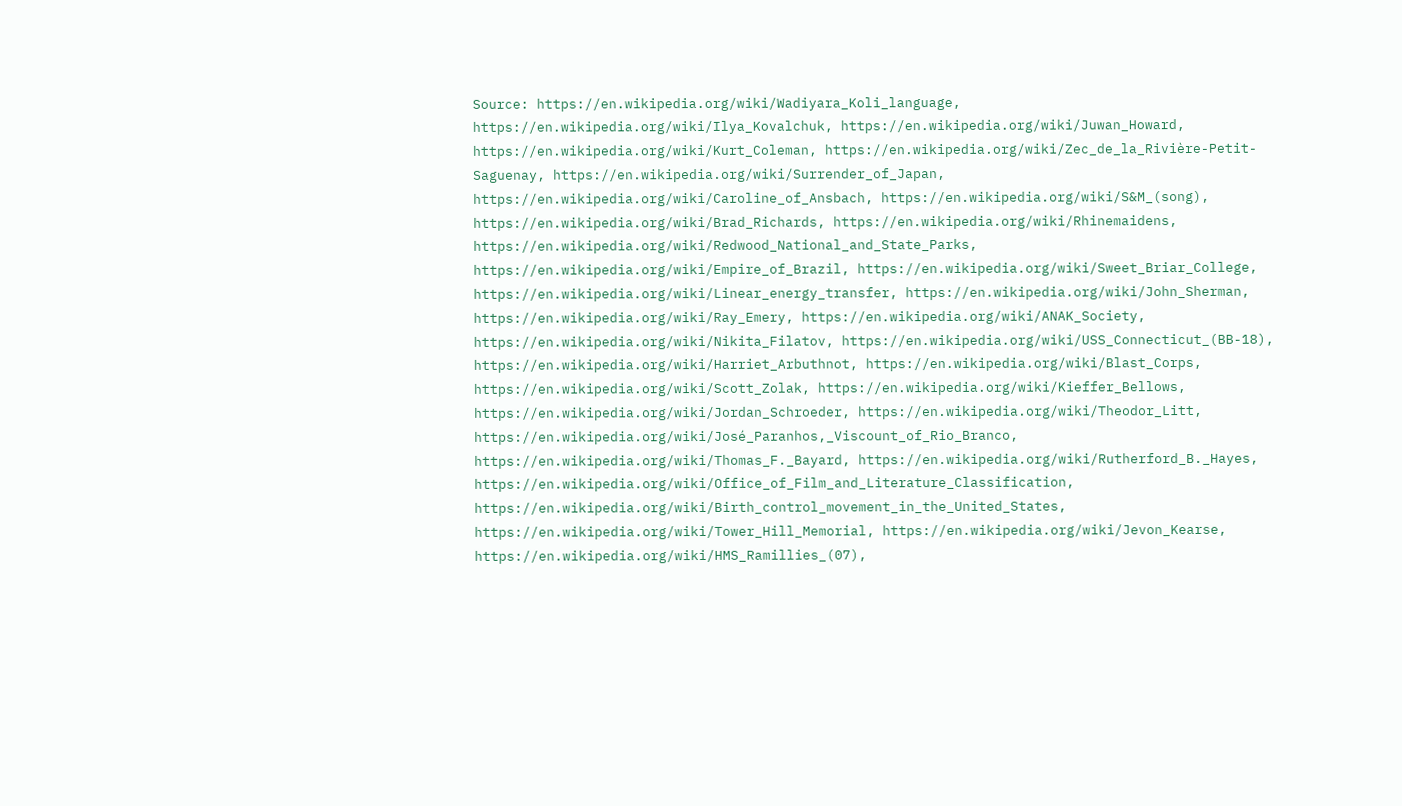Source: https://en.wikipedia.org/wiki/Wadiyara_Koli_language, https://en.wikipedia.org/wiki/Ilya_Kovalchuk, https://en.wikipedia.org/wiki/Juwan_Howard, https://en.wikipedia.org/wiki/Kurt_Coleman, https://en.wikipedia.org/wiki/Zec_de_la_Rivière-Petit-Saguenay, https://en.wikipedia.org/wiki/Surrender_of_Japan, https://en.wikipedia.org/wiki/Caroline_of_Ansbach, https://en.wikipedia.org/wiki/S&M_(song), https://en.wikipedia.org/wiki/Brad_Richards, https://en.wikipedia.org/wiki/Rhinemaidens, https://en.wikipedia.org/wiki/Redwood_National_and_State_Parks, https://en.wikipedia.org/wiki/Empire_of_Brazil, https://en.wikipedia.org/wiki/Sweet_Briar_College, https://en.wikipedia.org/wiki/Linear_energy_transfer, https://en.wikipedia.org/wiki/John_Sherman, https://en.wikipedia.org/wiki/Ray_Emery, https://en.wikipedia.org/wiki/ANAK_Society, https://en.wikipedia.org/wiki/Nikita_Filatov, https://en.wikipedia.org/wiki/USS_Connecticut_(BB-18), https://en.wikipedia.org/wiki/Harriet_Arbuthnot, https://en.wikipedia.org/wiki/Blast_Corps, https://en.wikipedia.org/wiki/Scott_Zolak, https://en.wikipedia.org/wiki/Kieffer_Bellows, https://en.wikipedia.org/wiki/Jordan_Schroeder, https://en.wikipedia.org/wiki/Theodor_Litt, https://en.wikipedia.org/wiki/José_Paranhos,_Viscount_of_Rio_Branco, https://en.wikipedia.org/wiki/Thomas_F._Bayard, https://en.wikipedia.org/wiki/Rutherford_B._Hayes, https://en.wikipedia.org/wiki/Office_of_Film_and_Literature_Classification, https://en.wikipedia.org/wiki/Birth_control_movement_in_the_United_States, https://en.wikipedia.org/wiki/Tower_Hill_Memorial, https://en.wikipedia.org/wiki/Jevon_Kearse, https://en.wikipedia.org/wiki/HMS_Ramillies_(07),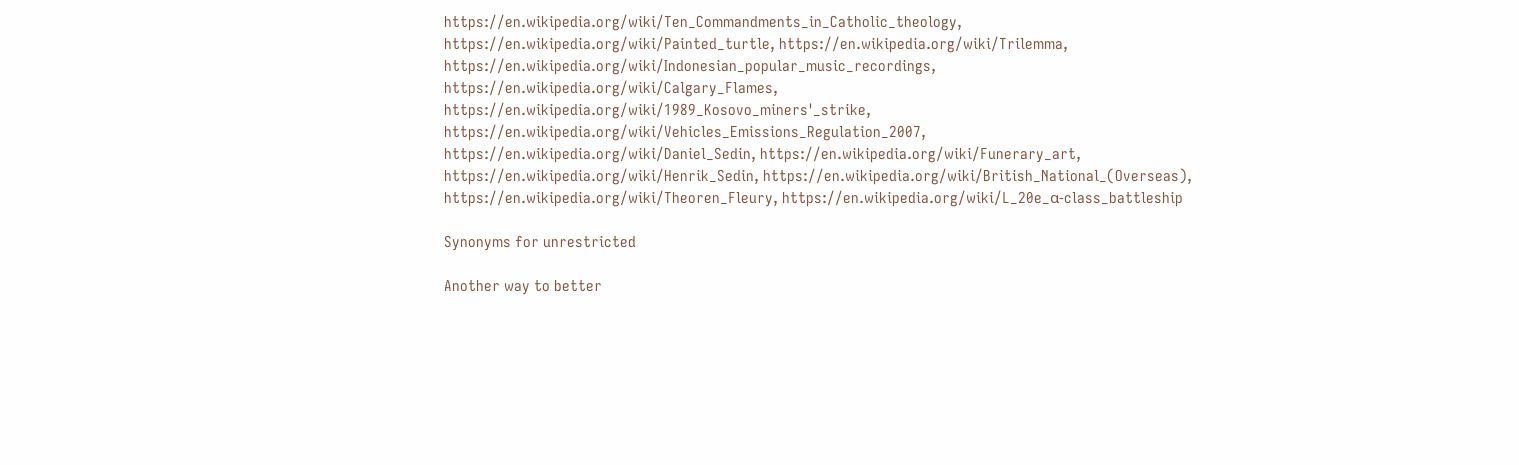https://en.wikipedia.org/wiki/Ten_Commandments_in_Catholic_theology, https://en.wikipedia.org/wiki/Painted_turtle, https://en.wikipedia.org/wiki/Trilemma, https://en.wikipedia.org/wiki/Indonesian_popular_music_recordings, https://en.wikipedia.org/wiki/Calgary_Flames, https://en.wikipedia.org/wiki/1989_Kosovo_miners'_strike, https://en.wikipedia.org/wiki/Vehicles_Emissions_Regulation_2007, https://en.wikipedia.org/wiki/Daniel_Sedin, https://en.wikipedia.org/wiki/Funerary_art, https://en.wikipedia.org/wiki/Henrik_Sedin, https://en.wikipedia.org/wiki/British_National_(Overseas), https://en.wikipedia.org/wiki/Theoren_Fleury, https://en.wikipedia.org/wiki/L_20e_α-class_battleship

Synonyms for unrestricted

Another way to better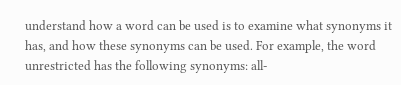understand how a word can be used is to examine what synonyms it has, and how these synonyms can be used. For example, the word unrestricted has the following synonyms: all-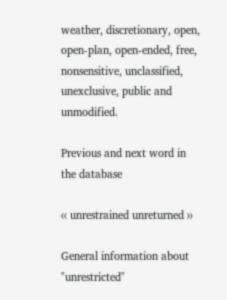weather, discretionary, open, open-plan, open-ended, free, nonsensitive, unclassified, unexclusive, public and unmodified.

Previous and next word in the database

‹‹ unrestrained unreturned ››

General information about "unrestricted"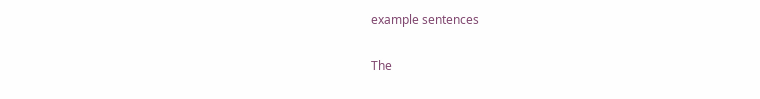example sentences

The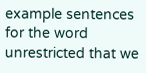example sentences for the word unrestricted that we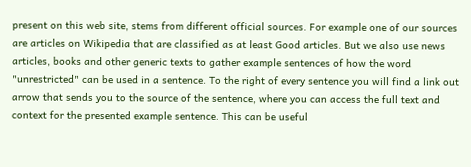present on this web site, stems from different official sources. For example one of our sources are articles on Wikipedia that are classified as at least Good articles. But we also use news articles, books and other generic texts to gather example sentences of how the word "unrestricted" can be used in a sentence. To the right of every sentence you will find a link out arrow that sends you to the source of the sentence, where you can access the full text and context for the presented example sentence. This can be useful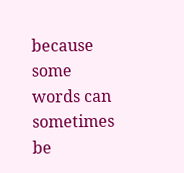because some words can sometimes be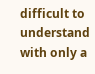difficult to understand with only a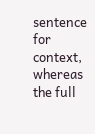sentence for context, whereas the full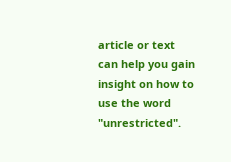article or text can help you gain insight on how to use the word "unrestricted".